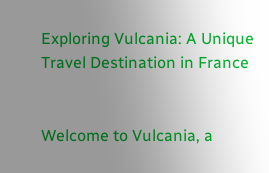Exploring Vulcania: A Unique Travel Destination in France


Welcome to Vulcania, a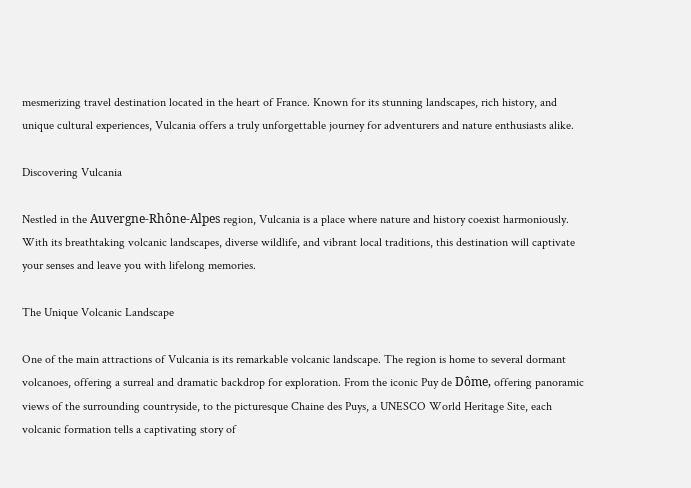mesmerizing travel destination located in the heart of France. Known for its stunning landscapes, rich history, and unique cultural experiences, Vulcania offers a truly unforgettable journey for adventurers and nature enthusiasts alike.

Discovering Vulcania

Nestled in the Auvergne-Rhône-Alpes region, Vulcania is a place where nature and history coexist harmoniously. With its breathtaking volcanic landscapes, diverse wildlife, and vibrant local traditions, this destination will captivate your senses and leave you with lifelong memories.

The Unique Volcanic Landscape

One of the main attractions of Vulcania is its remarkable volcanic landscape. The region is home to several dormant volcanoes, offering a surreal and dramatic backdrop for exploration. From the iconic Puy de Dôme, offering panoramic views of the surrounding countryside, to the picturesque Chaine des Puys, a UNESCO World Heritage Site, each volcanic formation tells a captivating story of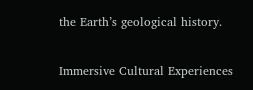the Earth’s geological history.

Immersive Cultural Experiences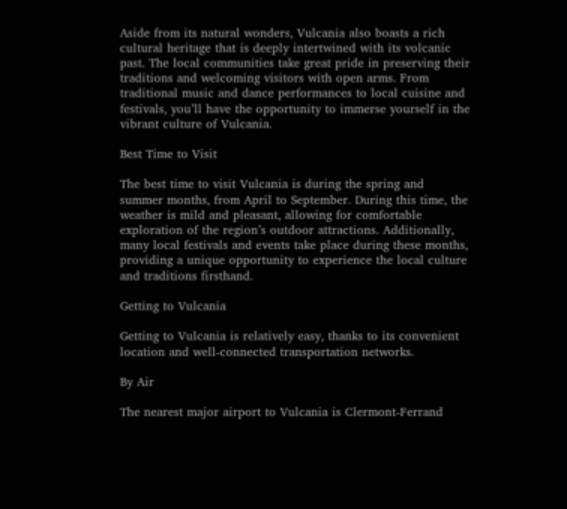Aside from its natural wonders, Vulcania also boasts a rich cultural heritage that is deeply intertwined with its volcanic past. The local communities take great pride in preserving their traditions and welcoming visitors with open arms. From traditional music and dance performances to local cuisine and festivals, you’ll have the opportunity to immerse yourself in the vibrant culture of Vulcania.

Best Time to Visit

The best time to visit Vulcania is during the spring and summer months, from April to September. During this time, the weather is mild and pleasant, allowing for comfortable exploration of the region’s outdoor attractions. Additionally, many local festivals and events take place during these months, providing a unique opportunity to experience the local culture and traditions firsthand.

Getting to Vulcania

Getting to Vulcania is relatively easy, thanks to its convenient location and well-connected transportation networks.

By Air

The nearest major airport to Vulcania is Clermont-Ferrand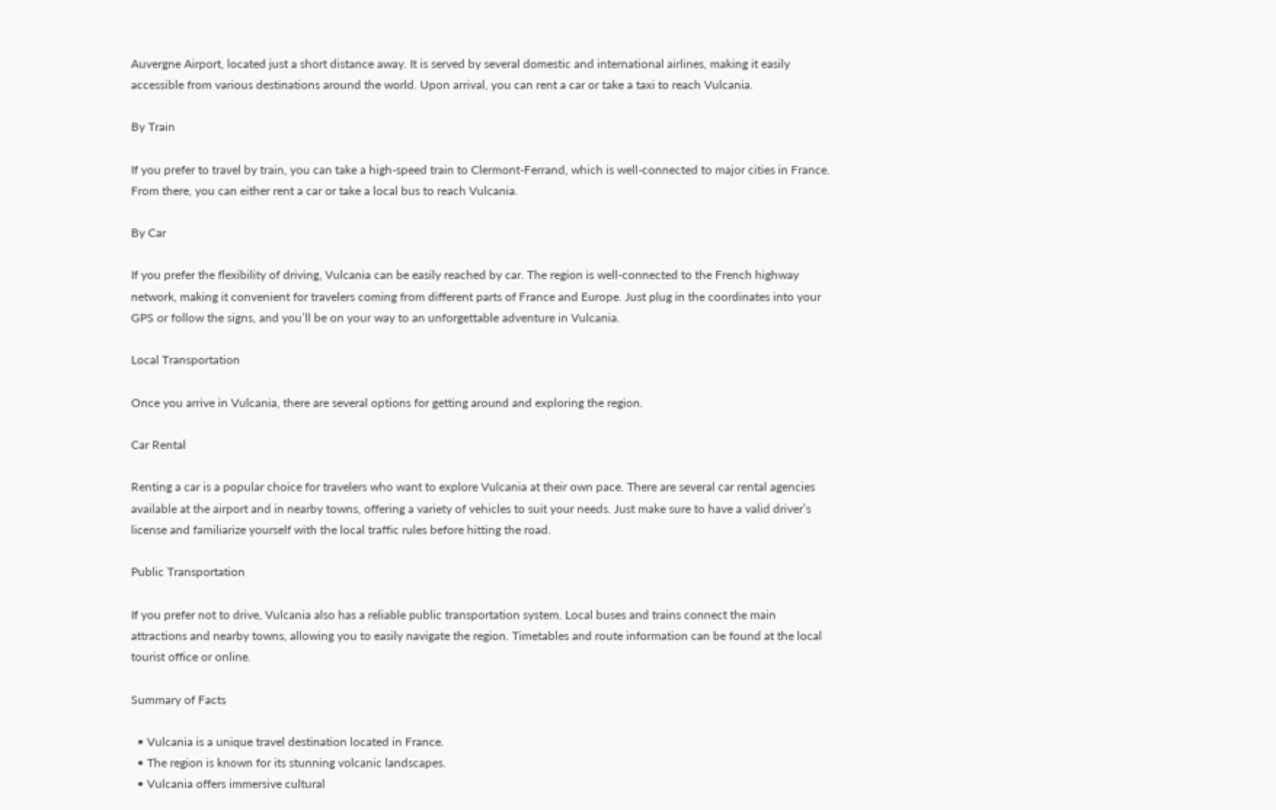Auvergne Airport, located just a short distance away. It is served by several domestic and international airlines, making it easily accessible from various destinations around the world. Upon arrival, you can rent a car or take a taxi to reach Vulcania.

By Train

If you prefer to travel by train, you can take a high-speed train to Clermont-Ferrand, which is well-connected to major cities in France. From there, you can either rent a car or take a local bus to reach Vulcania.

By Car

If you prefer the flexibility of driving, Vulcania can be easily reached by car. The region is well-connected to the French highway network, making it convenient for travelers coming from different parts of France and Europe. Just plug in the coordinates into your GPS or follow the signs, and you’ll be on your way to an unforgettable adventure in Vulcania.

Local Transportation

Once you arrive in Vulcania, there are several options for getting around and exploring the region.

Car Rental

Renting a car is a popular choice for travelers who want to explore Vulcania at their own pace. There are several car rental agencies available at the airport and in nearby towns, offering a variety of vehicles to suit your needs. Just make sure to have a valid driver’s license and familiarize yourself with the local traffic rules before hitting the road.

Public Transportation

If you prefer not to drive, Vulcania also has a reliable public transportation system. Local buses and trains connect the main attractions and nearby towns, allowing you to easily navigate the region. Timetables and route information can be found at the local tourist office or online.

Summary of Facts

  • Vulcania is a unique travel destination located in France.
  • The region is known for its stunning volcanic landscapes.
  • Vulcania offers immersive cultural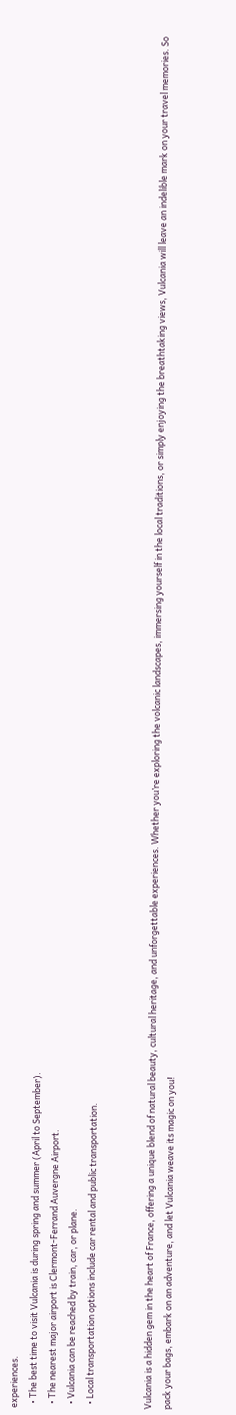experiences.
  • The best time to visit Vulcania is during spring and summer (April to September).
  • The nearest major airport is Clermont-Ferrand Auvergne Airport.
  • Vulcania can be reached by train, car, or plane.
  • Local transportation options include car rental and public transportation.


Vulcania is a hidden gem in the heart of France, offering a unique blend of natural beauty, cultural heritage, and unforgettable experiences. Whether you’re exploring the volcanic landscapes, immersing yourself in the local traditions, or simply enjoying the breathtaking views, Vulcania will leave an indelible mark on your travel memories. So pack your bags, embark on an adventure, and let Vulcania weave its magic on you!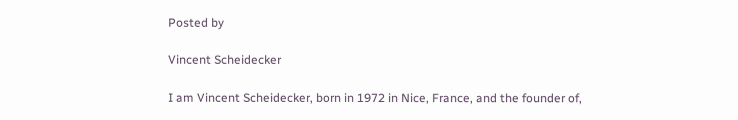Posted by

Vincent Scheidecker

I am Vincent Scheidecker, born in 1972 in Nice, France, and the founder of,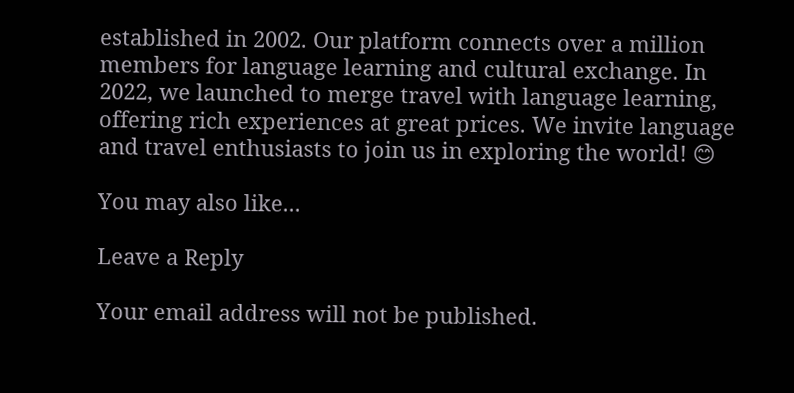established in 2002. Our platform connects over a million members for language learning and cultural exchange. In 2022, we launched to merge travel with language learning, offering rich experiences at great prices. We invite language and travel enthusiasts to join us in exploring the world! 😊

You may also like...

Leave a Reply

Your email address will not be published.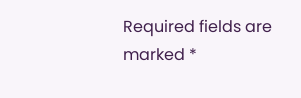Required fields are marked *